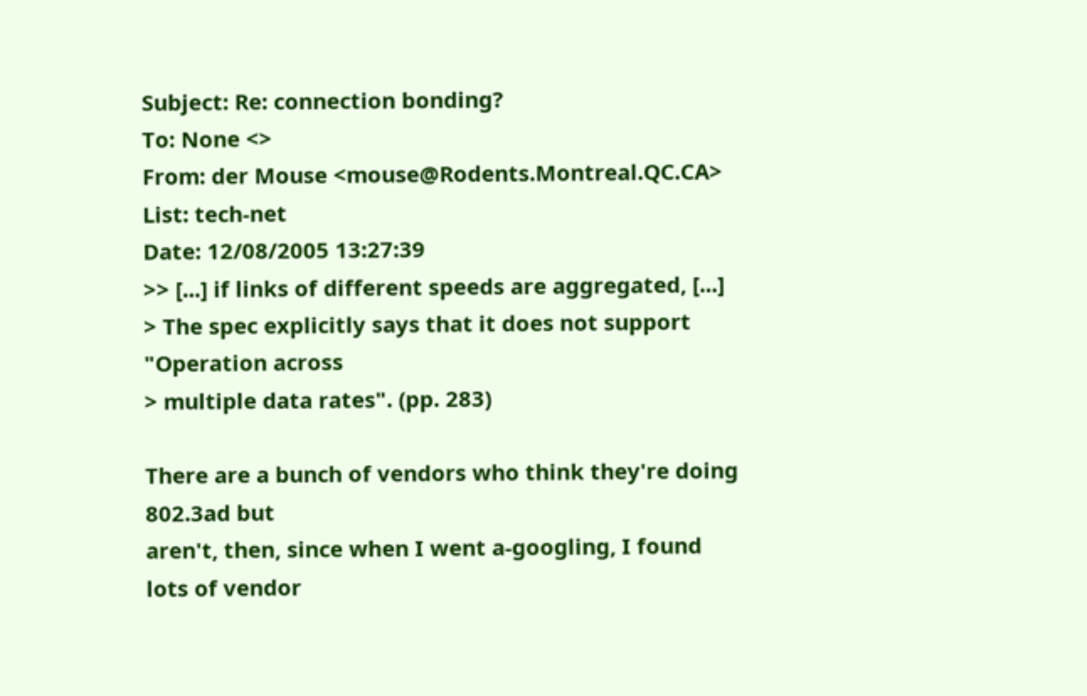Subject: Re: connection bonding?
To: None <>
From: der Mouse <mouse@Rodents.Montreal.QC.CA>
List: tech-net
Date: 12/08/2005 13:27:39
>> [...] if links of different speeds are aggregated, [...]
> The spec explicitly says that it does not support "Operation across
> multiple data rates". (pp. 283)

There are a bunch of vendors who think they're doing 802.3ad but
aren't, then, since when I went a-googling, I found lots of vendor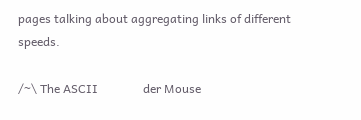pages talking about aggregating links of different speeds.

/~\ The ASCII               der Mouse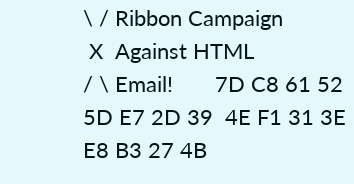\ / Ribbon Campaign
 X  Against HTML
/ \ Email!       7D C8 61 52 5D E7 2D 39  4E F1 31 3E E8 B3 27 4B